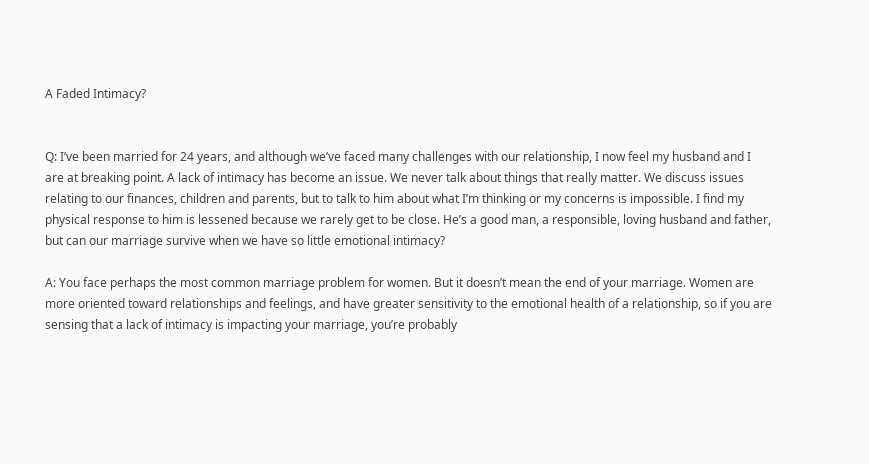A Faded Intimacy?


Q: I’ve been married for 24 years, and although we’ve faced many challenges with our relationship, I now feel my husband and I are at breaking point. A lack of intimacy has become an issue. We never talk about things that really matter. We discuss issues relating to our finances, children and parents, but to talk to him about what I’m thinking or my concerns is impossible. I find my physical response to him is lessened because we rarely get to be close. He’s a good man, a responsible, loving husband and father, but can our marriage survive when we have so little emotional intimacy?

A: You face perhaps the most common marriage problem for women. But it doesn’t mean the end of your marriage. Women are more oriented toward relationships and feelings, and have greater sensitivity to the emotional health of a relationship, so if you are sensing that a lack of intimacy is impacting your marriage, you’re probably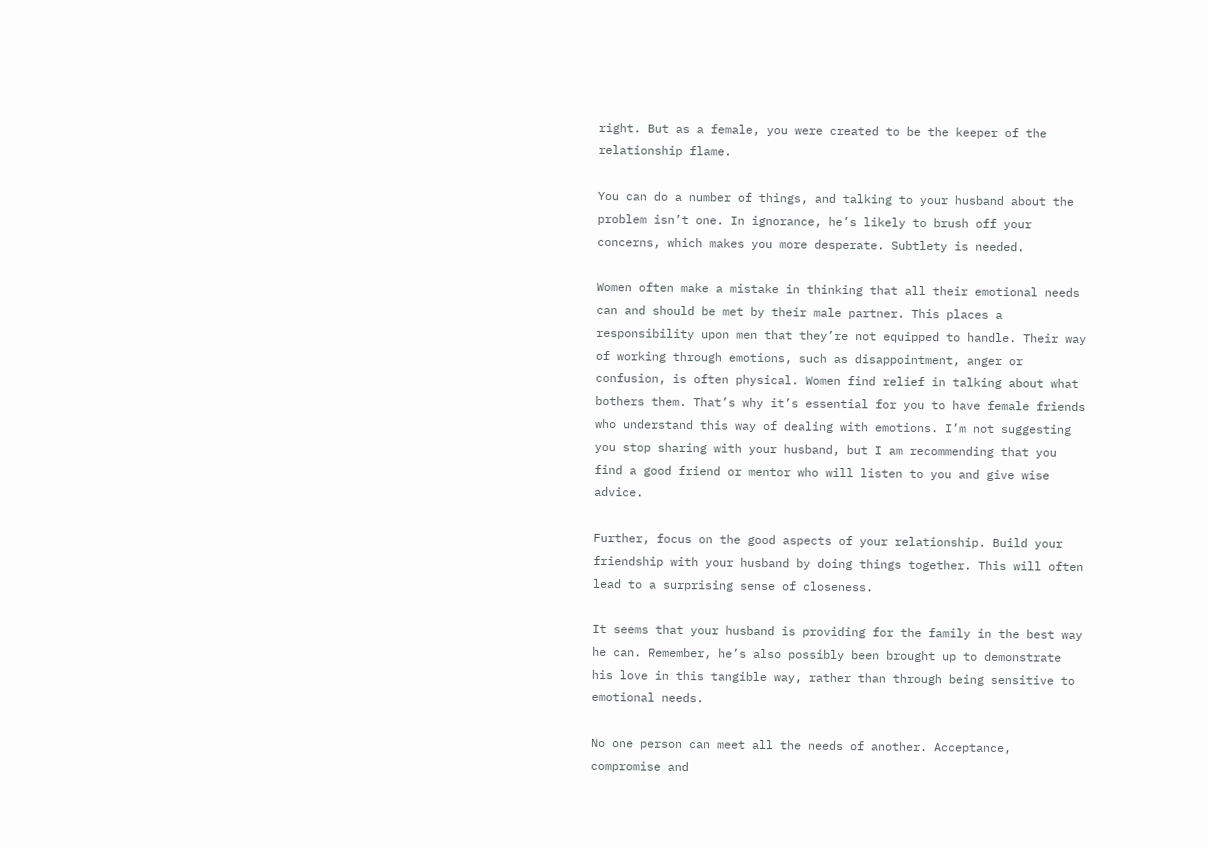right. But as a female, you were created to be the keeper of the relationship flame.

You can do a number of things, and talking to your husband about the problem isn’t one. In ignorance, he’s likely to brush off your concerns, which makes you more desperate. Subtlety is needed.

Women often make a mistake in thinking that all their emotional needs can and should be met by their male partner. This places a responsibility upon men that they’re not equipped to handle. Their way of working through emotions, such as disappointment, anger or confusion, is often physical. Women find relief in talking about what bothers them. That’s why it’s essential for you to have female friends who understand this way of dealing with emotions. I’m not suggesting you stop sharing with your husband, but I am recommending that you find a good friend or mentor who will listen to you and give wise advice.

Further, focus on the good aspects of your relationship. Build your friendship with your husband by doing things together. This will often lead to a surprising sense of closeness.

It seems that your husband is providing for the family in the best way he can. Remember, he’s also possibly been brought up to demonstrate his love in this tangible way, rather than through being sensitive to emotional needs.

No one person can meet all the needs of another. Acceptance, compromise and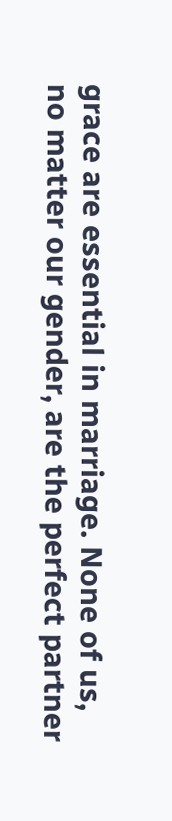grace are essential in marriage. None of us, no matter our gender, are the perfect partner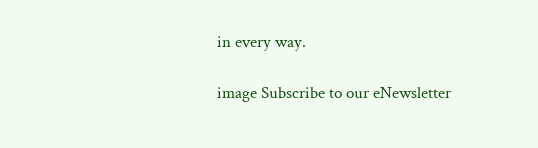in every way.

image Subscribe to our eNewsletter